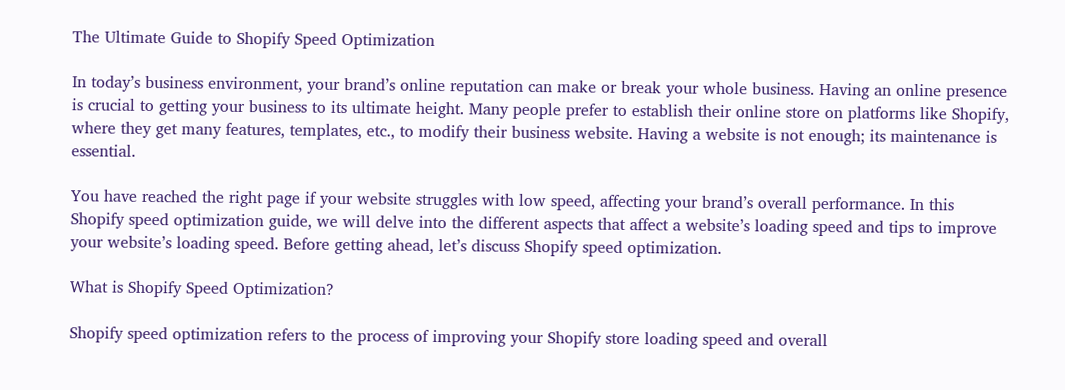The Ultimate Guide to Shopify Speed Optimization

In today’s business environment, your brand’s online reputation can make or break your whole business. Having an online presence is crucial to getting your business to its ultimate height. Many people prefer to establish their online store on platforms like Shopify, where they get many features, templates, etc., to modify their business website. Having a website is not enough; its maintenance is essential.

You have reached the right page if your website struggles with low speed, affecting your brand’s overall performance. In this Shopify speed optimization guide, we will delve into the different aspects that affect a website’s loading speed and tips to improve your website’s loading speed. Before getting ahead, let’s discuss Shopify speed optimization.

What is Shopify Speed Optimization?

Shopify speed optimization refers to the process of improving your Shopify store loading speed and overall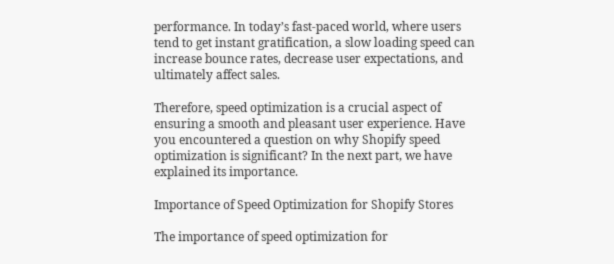performance. In today’s fast-paced world, where users tend to get instant gratification, a slow loading speed can increase bounce rates, decrease user expectations, and ultimately affect sales.

Therefore, speed optimization is a crucial aspect of ensuring a smooth and pleasant user experience. Have you encountered a question on why Shopify speed optimization is significant? In the next part, we have explained its importance.

Importance of Speed Optimization for Shopify Stores

The importance of speed optimization for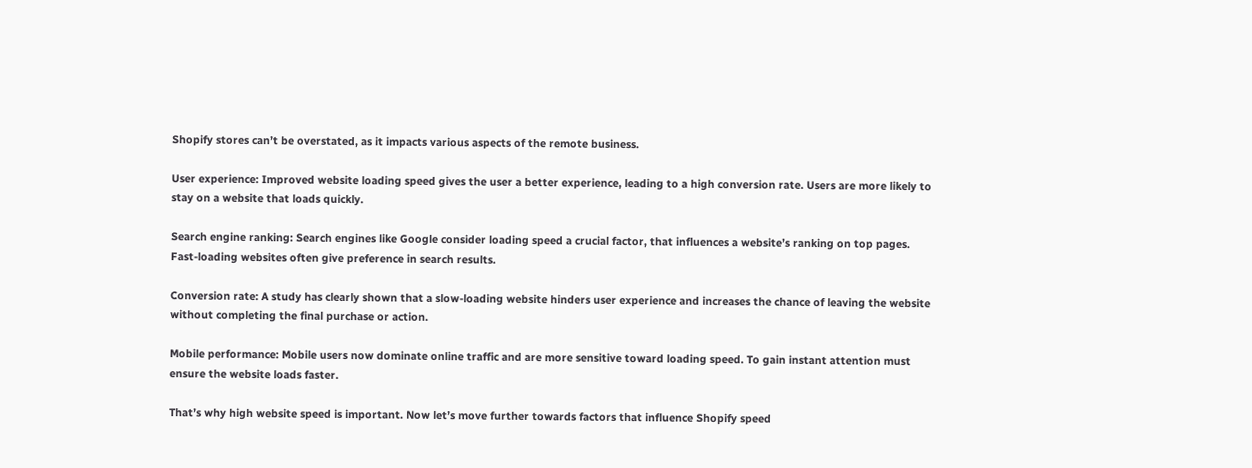Shopify stores can’t be overstated, as it impacts various aspects of the remote business.

User experience: Improved website loading speed gives the user a better experience, leading to a high conversion rate. Users are more likely to stay on a website that loads quickly.

Search engine ranking: Search engines like Google consider loading speed a crucial factor, that influences a website’s ranking on top pages. Fast-loading websites often give preference in search results.

Conversion rate: A study has clearly shown that a slow-loading website hinders user experience and increases the chance of leaving the website without completing the final purchase or action.

Mobile performance: Mobile users now dominate online traffic and are more sensitive toward loading speed. To gain instant attention must ensure the website loads faster.

That’s why high website speed is important. Now let’s move further towards factors that influence Shopify speed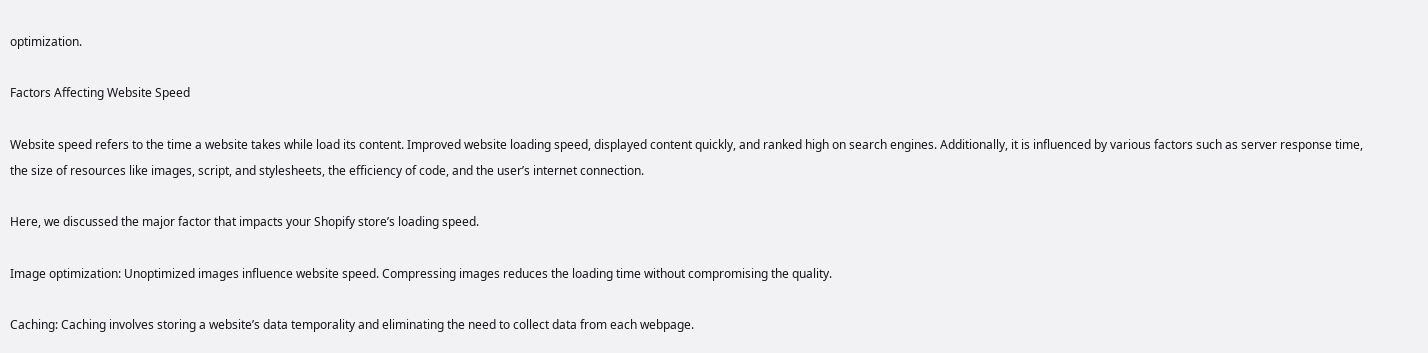optimization.

Factors Affecting Website Speed

Website speed refers to the time a website takes while load its content. Improved website loading speed, displayed content quickly, and ranked high on search engines. Additionally, it is influenced by various factors such as server response time, the size of resources like images, script, and stylesheets, the efficiency of code, and the user’s internet connection.

Here, we discussed the major factor that impacts your Shopify store’s loading speed.

Image optimization: Unoptimized images influence website speed. Compressing images reduces the loading time without compromising the quality.

Caching: Caching involves storing a website’s data temporality and eliminating the need to collect data from each webpage.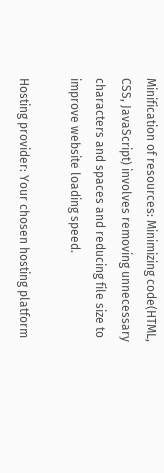Minification of resources: Minimizing code(HTML, CSS, JavaScript) involves removing unnecessary characters and spaces and reducing file size to improve website loading speed.

Hosting provider: Your chosen hosting platform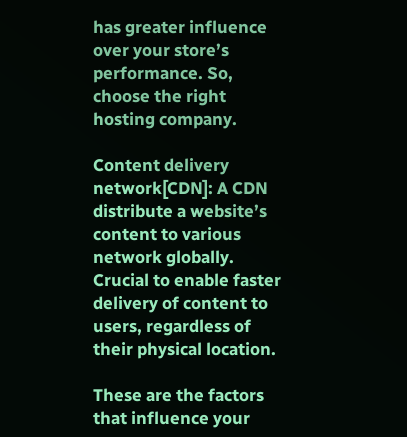has greater influence over your store’s performance. So, choose the right hosting company.

Content delivery network[CDN]: A CDN distribute a website’s content to various network globally. Crucial to enable faster delivery of content to users, regardless of their physical location.

These are the factors that influence your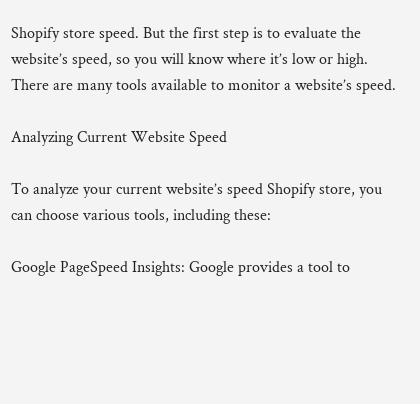Shopify store speed. But the first step is to evaluate the website’s speed, so you will know where it’s low or high. There are many tools available to monitor a website’s speed.

Analyzing Current Website Speed

To analyze your current website’s speed Shopify store, you can choose various tools, including these:

Google PageSpeed Insights: Google provides a tool to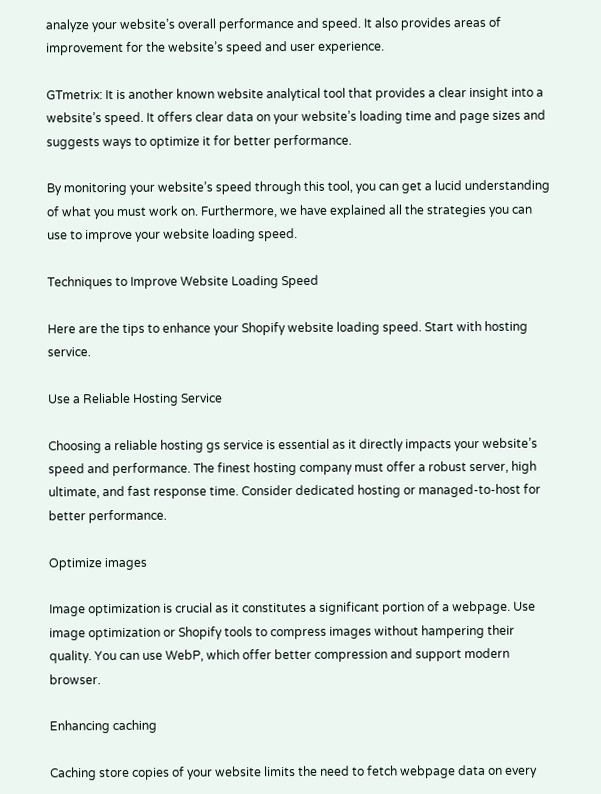analyze your website’s overall performance and speed. It also provides areas of improvement for the website’s speed and user experience.

GTmetrix: It is another known website analytical tool that provides a clear insight into a website’s speed. It offers clear data on your website’s loading time and page sizes and suggests ways to optimize it for better performance.

By monitoring your website’s speed through this tool, you can get a lucid understanding of what you must work on. Furthermore, we have explained all the strategies you can use to improve your website loading speed.

Techniques to Improve Website Loading Speed

Here are the tips to enhance your Shopify website loading speed. Start with hosting service.

Use a Reliable Hosting Service

Choosing a reliable hosting gs service is essential as it directly impacts your website’s speed and performance. The finest hosting company must offer a robust server, high ultimate, and fast response time. Consider dedicated hosting or managed-to-host for better performance.

Optimize images

Image optimization is crucial as it constitutes a significant portion of a webpage. Use image optimization or Shopify tools to compress images without hampering their quality. You can use WebP, which offer better compression and support modern browser.

Enhancing caching

Caching store copies of your website limits the need to fetch webpage data on every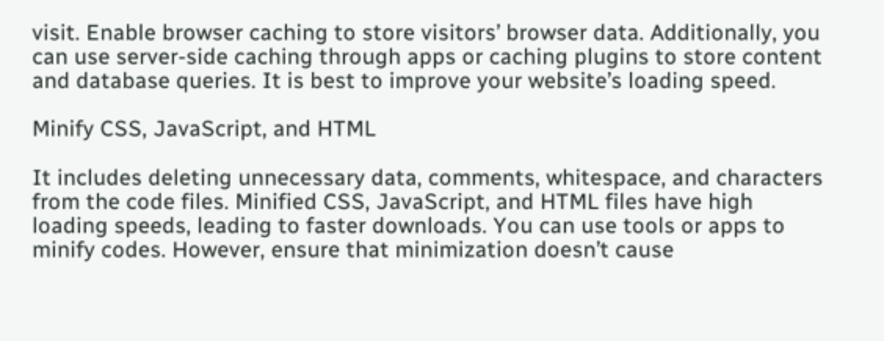visit. Enable browser caching to store visitors’ browser data. Additionally, you can use server-side caching through apps or caching plugins to store content and database queries. It is best to improve your website’s loading speed.

Minify CSS, JavaScript, and HTML

It includes deleting unnecessary data, comments, whitespace, and characters from the code files. Minified CSS, JavaScript, and HTML files have high loading speeds, leading to faster downloads. You can use tools or apps to minify codes. However, ensure that minimization doesn’t cause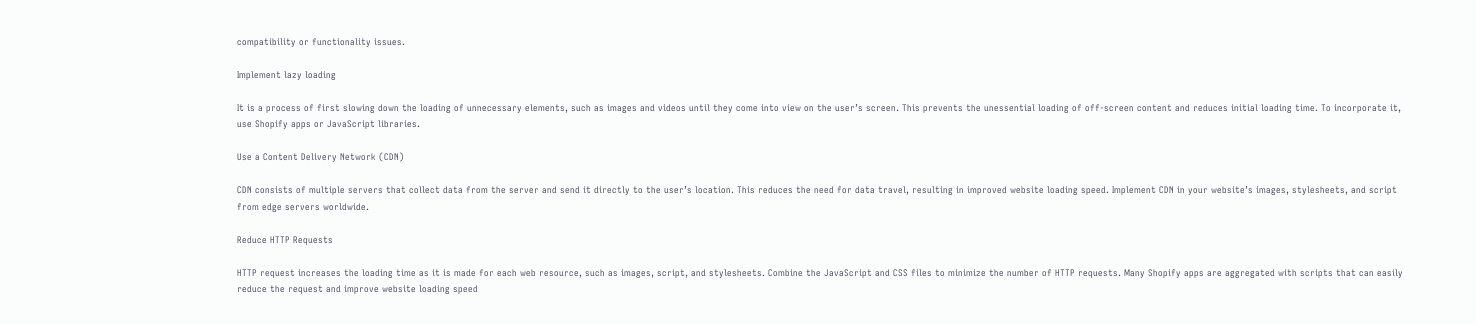compatibility or functionality issues.

Implement lazy loading

It is a process of first slowing down the loading of unnecessary elements, such as images and videos until they come into view on the user’s screen. This prevents the unessential loading of off-screen content and reduces initial loading time. To incorporate it, use Shopify apps or JavaScript libraries.

Use a Content Delivery Network (CDN)

CDN consists of multiple servers that collect data from the server and send it directly to the user’s location. This reduces the need for data travel, resulting in improved website loading speed. Implement CDN in your website’s images, stylesheets, and script from edge servers worldwide.

Reduce HTTP Requests

HTTP request increases the loading time as it is made for each web resource, such as images, script, and stylesheets. Combine the JavaScript and CSS files to minimize the number of HTTP requests. Many Shopify apps are aggregated with scripts that can easily reduce the request and improve website loading speed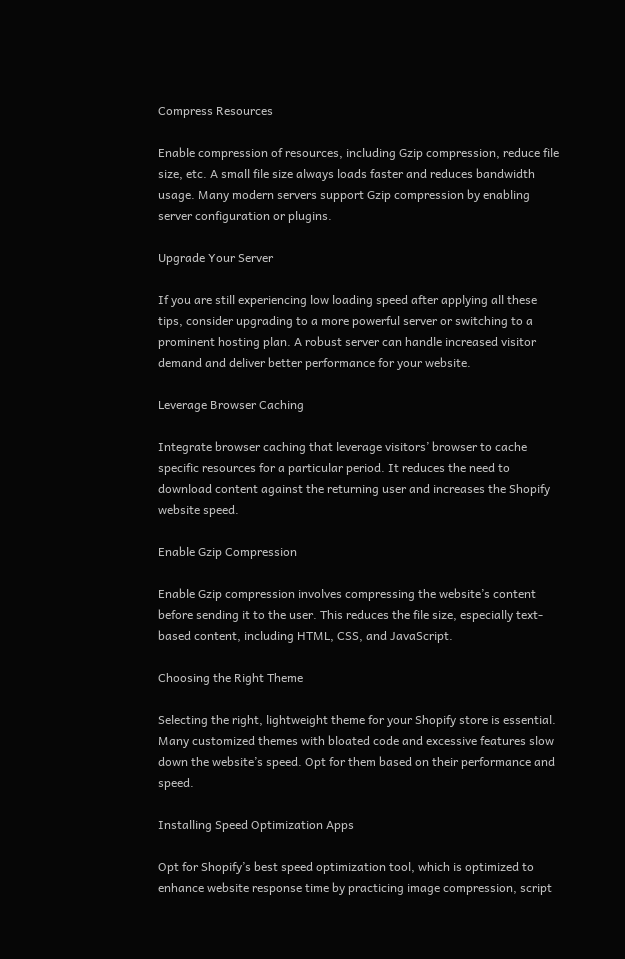Compress Resources

Enable compression of resources, including Gzip compression, reduce file size, etc. A small file size always loads faster and reduces bandwidth usage. Many modern servers support Gzip compression by enabling server configuration or plugins.

Upgrade Your Server

If you are still experiencing low loading speed after applying all these tips, consider upgrading to a more powerful server or switching to a prominent hosting plan. A robust server can handle increased visitor demand and deliver better performance for your website.

Leverage Browser Caching

Integrate browser caching that leverage visitors’ browser to cache specific resources for a particular period. It reduces the need to download content against the returning user and increases the Shopify website speed.

Enable Gzip Compression

Enable Gzip compression involves compressing the website’s content before sending it to the user. This reduces the file size, especially text-based content, including HTML, CSS, and JavaScript.

Choosing the Right Theme

Selecting the right, lightweight theme for your Shopify store is essential. Many customized themes with bloated code and excessive features slow down the website’s speed. Opt for them based on their performance and speed.

Installing Speed Optimization Apps

Opt for Shopify’s best speed optimization tool, which is optimized to enhance website response time by practicing image compression, script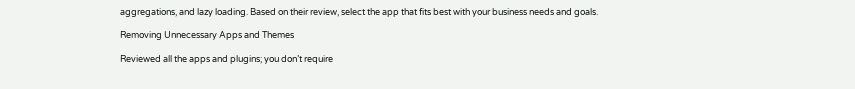aggregations, and lazy loading. Based on their review, select the app that fits best with your business needs and goals.

Removing Unnecessary Apps and Themes

Reviewed all the apps and plugins; you don’t require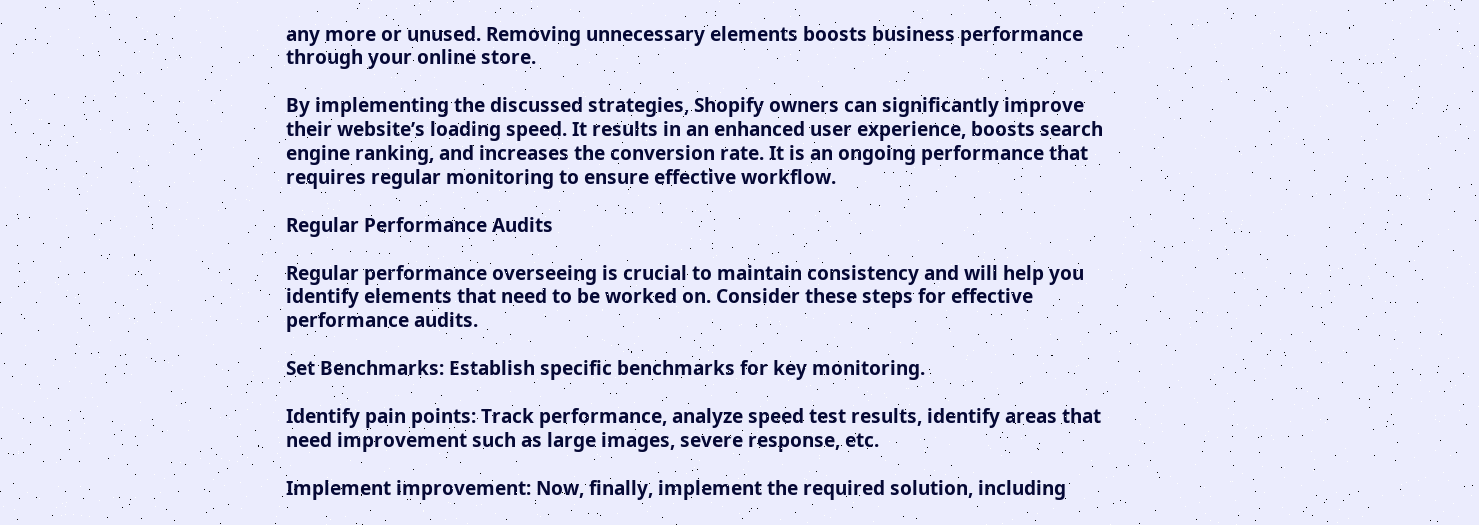any more or unused. Removing unnecessary elements boosts business performance through your online store.

By implementing the discussed strategies, Shopify owners can significantly improve their website’s loading speed. It results in an enhanced user experience, boosts search engine ranking, and increases the conversion rate. It is an ongoing performance that requires regular monitoring to ensure effective workflow.

Regular Performance Audits

Regular performance overseeing is crucial to maintain consistency and will help you identify elements that need to be worked on. Consider these steps for effective performance audits.

Set Benchmarks: Establish specific benchmarks for key monitoring.

Identify pain points: Track performance, analyze speed test results, identify areas that need improvement such as large images, severe response, etc.

Implement improvement: Now, finally, implement the required solution, including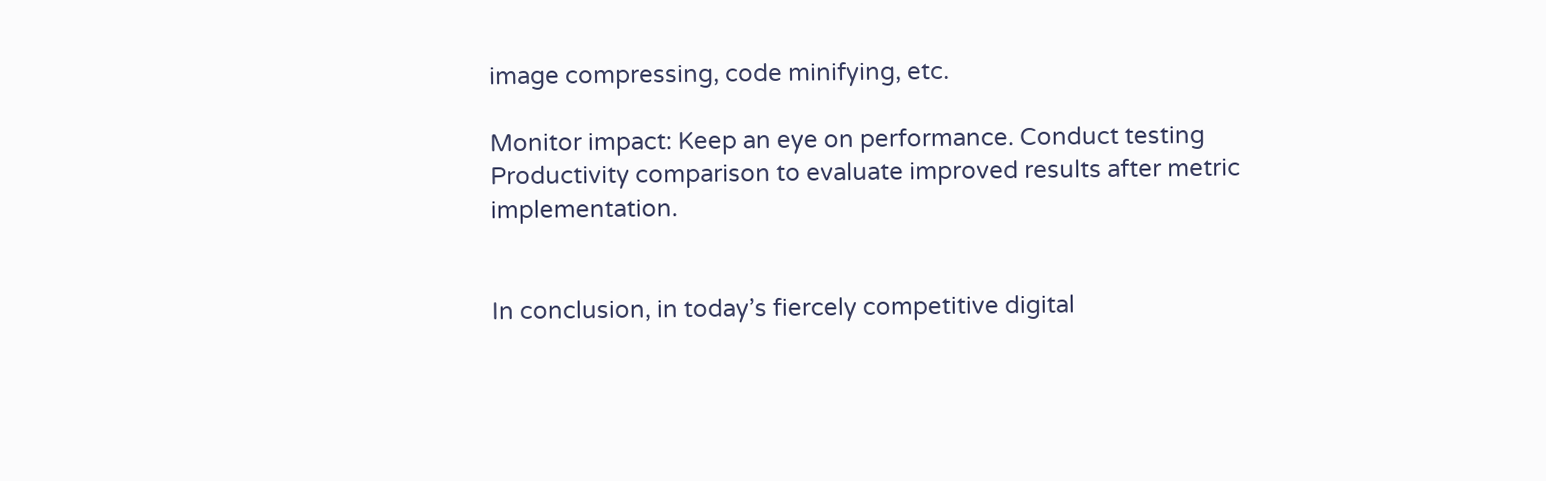image compressing, code minifying, etc.

Monitor impact: Keep an eye on performance. Conduct testing Productivity comparison to evaluate improved results after metric implementation.


In conclusion, in today’s fiercely competitive digital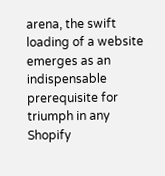arena, the swift loading of a website emerges as an indispensable prerequisite for triumph in any Shopify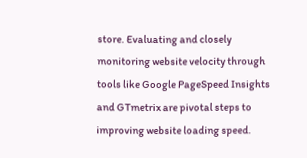store. Evaluating and closely monitoring website velocity through tools like Google PageSpeed Insights and GTmetrix are pivotal steps to improving website loading speed.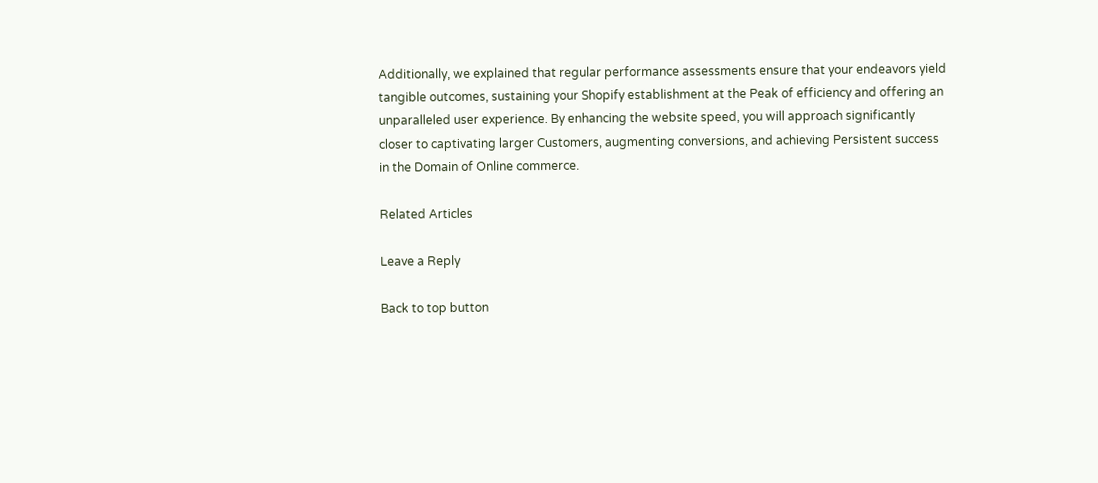Additionally, we explained that regular performance assessments ensure that your endeavors yield tangible outcomes, sustaining your Shopify establishment at the Peak of efficiency and offering an unparalleled user experience. By enhancing the website speed, you will approach significantly closer to captivating larger Customers, augmenting conversions, and achieving Persistent success in the Domain of Online commerce.

Related Articles

Leave a Reply

Back to top button